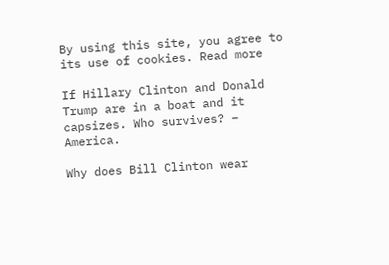By using this site, you agree to its use of cookies. Read more

If Hillary Clinton and Donald Trump are in a boat and it capsizes. Who survives? – America.

Why does Bill Clinton wear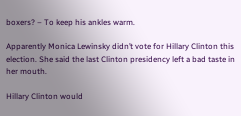boxers? – To keep his ankles warm.

Apparently Monica Lewinsky didn’t vote for Hillary Clinton this election. She said the last Clinton presidency left a bad taste in her mouth.

Hillary Clinton would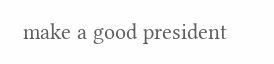make a good president